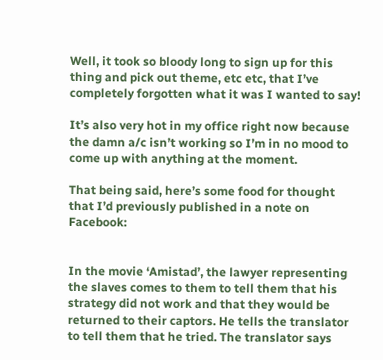Well, it took so bloody long to sign up for this thing and pick out theme, etc etc, that I’ve completely forgotten what it was I wanted to say!

It’s also very hot in my office right now because the damn a/c isn’t working so I’m in no mood to come up with anything at the moment.

That being said, here’s some food for thought that I’d previously published in a note on Facebook:


In the movie ‘Amistad’, the lawyer representing the slaves comes to them to tell them that his strategy did not work and that they would be returned to their captors. He tells the translator to tell them that he tried. The translator says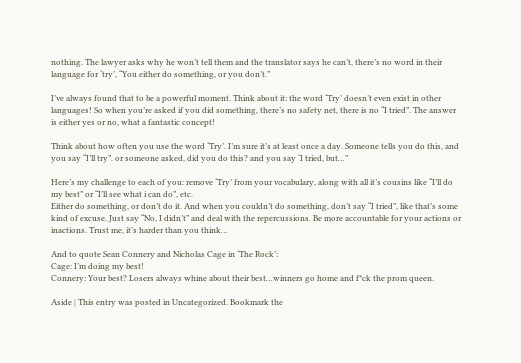nothing. The lawyer asks why he won’t tell them and the translator says he can’t, there’s no word in their language for ‘try’, “You either do something, or you don’t.”

I’ve always found that to be a powerful moment. Think about it: the word ‘Try’ doesn’t even exist in other languages! So when you’re asked if you did something, there’s no safety net, there is no “I tried”. The answer is either yes or no, what a fantastic concept!

Think about how often you use the word ‘Try’. I’m sure it’s at least once a day. Someone tells you do this, and you say “I’ll try”. or someone asked, did you do this? and you say ‘I tried, but…”

Here’s my challenge to each of you: remove ‘Try’ from your vocabulary, along with all it’s cousins like “I’ll do my best” or “I’ll see what i can do”, etc.
Either do something, or don’t do it. And when you couldn’t do something, don’t say “I tried”, like that’s some kind of excuse. Just say “No, I didn’t” and deal with the repercussions. Be more accountable for your actions or inactions. Trust me, it’s harder than you think…

And to quote Sean Connery and Nicholas Cage in ‘The Rock’:
Cage: I’m doing my best!
Connery: Your best? Losers always whine about their best…winners go home and f*ck the prom queen.

Aside | This entry was posted in Uncategorized. Bookmark the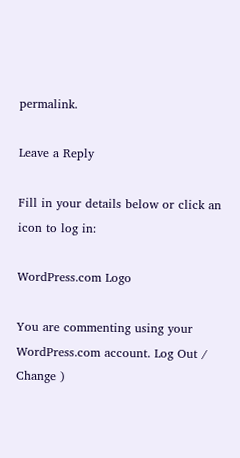permalink.

Leave a Reply

Fill in your details below or click an icon to log in:

WordPress.com Logo

You are commenting using your WordPress.com account. Log Out /  Change )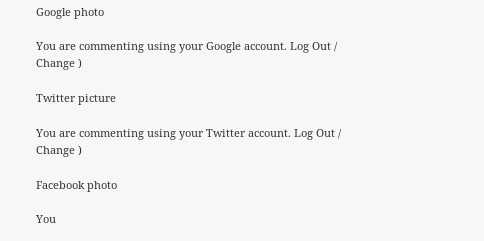Google photo

You are commenting using your Google account. Log Out /  Change )

Twitter picture

You are commenting using your Twitter account. Log Out /  Change )

Facebook photo

You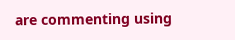are commenting using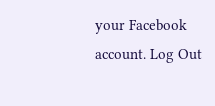your Facebook account. Log Out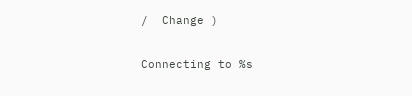/  Change )

Connecting to %s